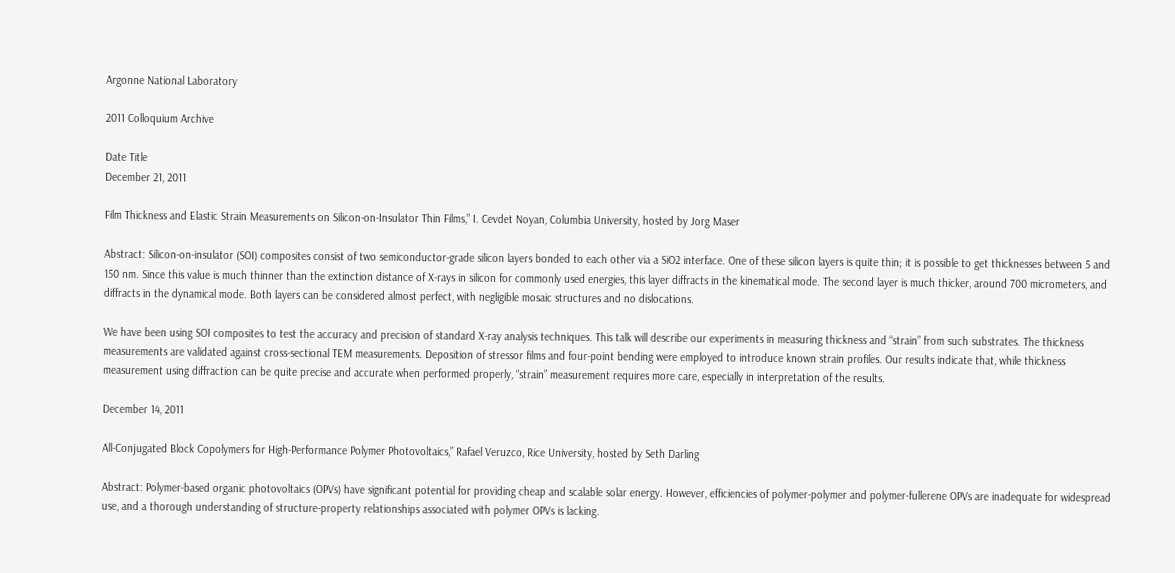Argonne National Laboratory

2011 Colloquium Archive

Date Title
December 21, 2011

Film Thickness and Elastic Strain Measurements on Silicon-on-Insulator Thin Films,” I. Cevdet Noyan, Columbia University, hosted by Jorg Maser

Abstract: Silicon-on-insulator (SOI) composites consist of two semiconductor-grade silicon layers bonded to each other via a SiO2 interface. One of these silicon layers is quite thin; it is possible to get thicknesses between 5 and 150 nm. Since this value is much thinner than the extinction distance of X-rays in silicon for commonly used energies, this layer diffracts in the kinematical mode. The second layer is much thicker, around 700 micrometers, and diffracts in the dynamical mode. Both layers can be considered almost perfect, with negligible mosaic structures and no dislocations.

We have been using SOI composites to test the accuracy and precision of standard X-ray analysis techniques. This talk will describe our experiments in measuring thickness and “strain” from such substrates. The thickness measurements are validated against cross-sectional TEM measurements. Deposition of stressor films and four-point bending were employed to introduce known strain profiles. Our results indicate that, while thickness measurement using diffraction can be quite precise and accurate when performed properly, “strain” measurement requires more care, especially in interpretation of the results.

December 14, 2011

All-Conjugated Block Copolymers for High-Performance Polymer Photovoltaics,” Rafael Veruzco, Rice University, hosted by Seth Darling

Abstract: Polymer-based organic photovoltaics (OPVs) have significant potential for providing cheap and scalable solar energy. However, efficiencies of polymer-polymer and polymer-fullerene OPVs are inadequate for widespread use, and a thorough understanding of structure-property relationships associated with polymer OPVs is lacking.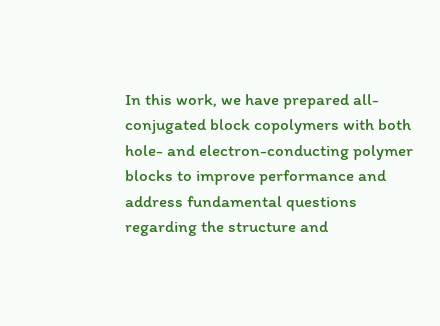In this work, we have prepared all-conjugated block copolymers with both hole- and electron-conducting polymer blocks to improve performance and address fundamental questions regarding the structure and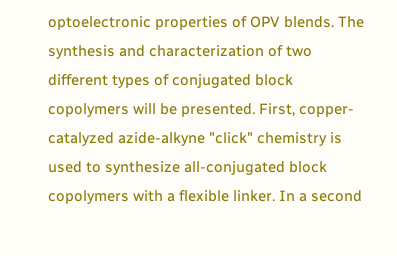optoelectronic properties of OPV blends. The synthesis and characterization of two different types of conjugated block copolymers will be presented. First, copper-catalyzed azide-alkyne "click" chemistry is used to synthesize all-conjugated block copolymers with a flexible linker. In a second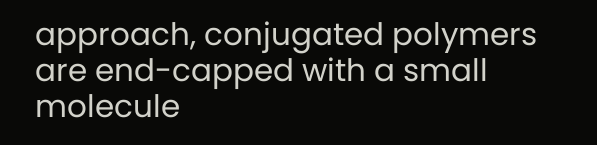approach, conjugated polymers are end-capped with a small molecule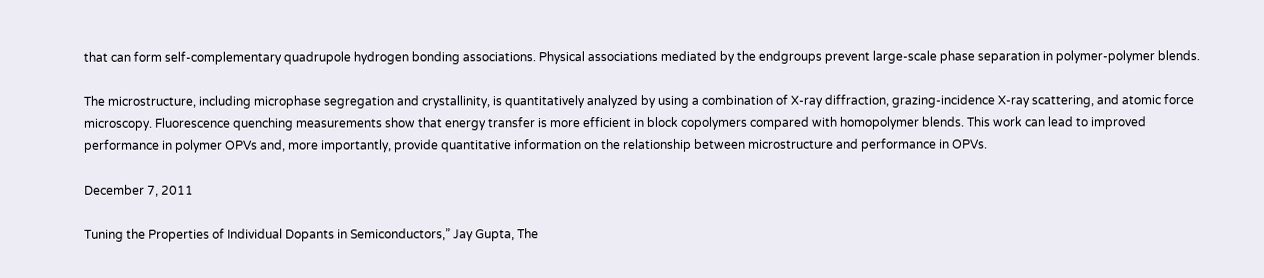that can form self-complementary quadrupole hydrogen bonding associations. Physical associations mediated by the endgroups prevent large-scale phase separation in polymer-polymer blends.

The microstructure, including microphase segregation and crystallinity, is quantitatively analyzed by using a combination of X-ray diffraction, grazing-incidence X-ray scattering, and atomic force microscopy. Fluorescence quenching measurements show that energy transfer is more efficient in block copolymers compared with homopolymer blends. This work can lead to improved performance in polymer OPVs and, more importantly, provide quantitative information on the relationship between microstructure and performance in OPVs.

December 7, 2011

Tuning the Properties of Individual Dopants in Semiconductors,” Jay Gupta, The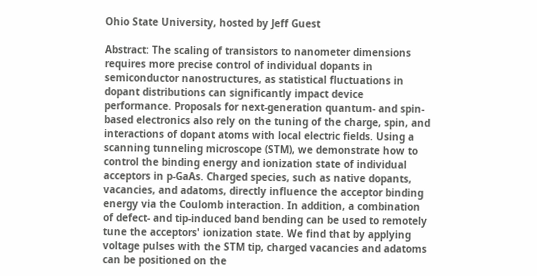Ohio State University, hosted by Jeff Guest

Abstract: The scaling of transistors to nanometer dimensions requires more precise control of individual dopants in semiconductor nanostructures, as statistical fluctuations in dopant distributions can significantly impact device performance. Proposals for next-generation quantum- and spin-based electronics also rely on the tuning of the charge, spin, and interactions of dopant atoms with local electric fields. Using a scanning tunneling microscope (STM), we demonstrate how to control the binding energy and ionization state of individual acceptors in p-GaAs. Charged species, such as native dopants, vacancies, and adatoms, directly influence the acceptor binding energy via the Coulomb interaction. In addition, a combination of defect- and tip-induced band bending can be used to remotely tune the acceptors' ionization state. We find that by applying voltage pulses with the STM tip, charged vacancies and adatoms can be positioned on the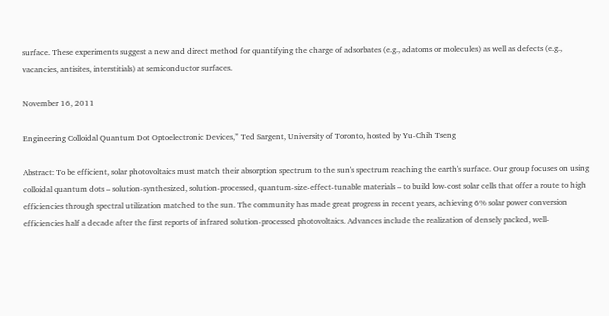surface. These experiments suggest a new and direct method for quantifying the charge of adsorbates (e.g., adatoms or molecules) as well as defects (e.g., vacancies, antisites, interstitials) at semiconductor surfaces.

November 16, 2011

Engineering Colloidal Quantum Dot Optoelectronic Devices,” Ted Sargent, University of Toronto, hosted by Yu-Chih Tseng

Abstract: To be efficient, solar photovoltaics must match their absorption spectrum to the sun's spectrum reaching the earth's surface. Our group focuses on using colloidal quantum dots – solution-synthesized, solution-processed, quantum-size-effect-tunable materials – to build low-cost solar cells that offer a route to high efficiencies through spectral utilization matched to the sun. The community has made great progress in recent years, achieving 6% solar power conversion efficiencies half a decade after the first reports of infrared solution-processed photovoltaics. Advances include the realization of densely packed, well-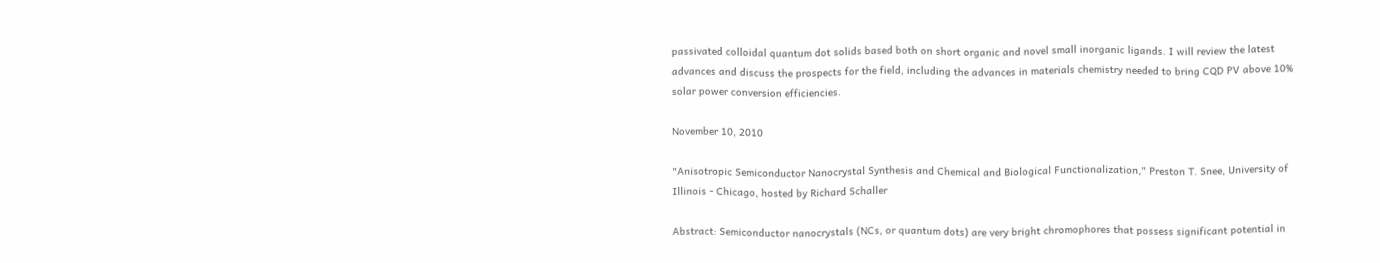passivated colloidal quantum dot solids based both on short organic and novel small inorganic ligands. I will review the latest advances and discuss the prospects for the field, including the advances in materials chemistry needed to bring CQD PV above 10% solar power conversion efficiencies.

November 10, 2010

"Anisotropic Semiconductor Nanocrystal Synthesis and Chemical and Biological Functionalization," Preston T. Snee, University of Illinois - Chicago, hosted by Richard Schaller

Abstract: Semiconductor nanocrystals (NCs, or quantum dots) are very bright chromophores that possess significant potential in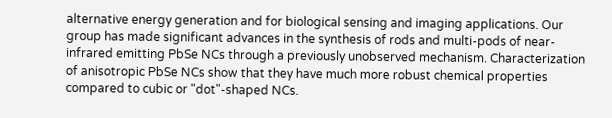alternative energy generation and for biological sensing and imaging applications. Our group has made significant advances in the synthesis of rods and multi-pods of near-infrared emitting PbSe NCs through a previously unobserved mechanism. Characterization of anisotropic PbSe NCs show that they have much more robust chemical properties compared to cubic or "dot"-shaped NCs.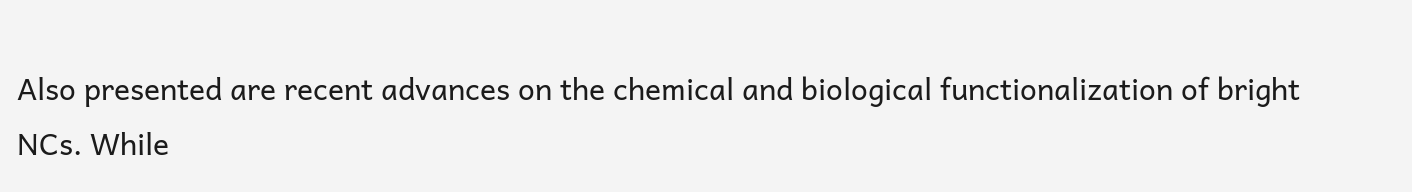Also presented are recent advances on the chemical and biological functionalization of bright NCs. While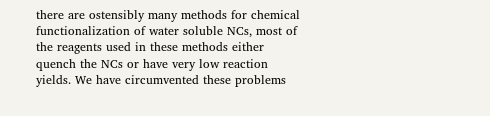there are ostensibly many methods for chemical functionalization of water soluble NCs, most of the reagents used in these methods either quench the NCs or have very low reaction yields. We have circumvented these problems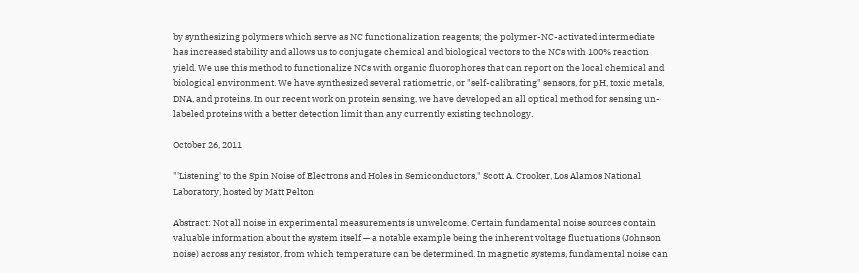by synthesizing polymers which serve as NC functionalization reagents; the polymer-NC-activated intermediate has increased stability and allows us to conjugate chemical and biological vectors to the NCs with 100% reaction yield. We use this method to functionalize NCs with organic fluorophores that can report on the local chemical and biological environment. We have synthesized several ratiometric, or "self-calibrating" sensors, for pH, toxic metals, DNA, and proteins. In our recent work on protein sensing, we have developed an all optical method for sensing un-labeled proteins with a better detection limit than any currently existing technology.

October 26, 2011

"'Listening' to the Spin Noise of Electrons and Holes in Semiconductors," Scott A. Crooker, Los Alamos National Laboratory, hosted by Matt Pelton

Abstract: Not all noise in experimental measurements is unwelcome. Certain fundamental noise sources contain valuable information about the system itself — a notable example being the inherent voltage fluctuations (Johnson noise) across any resistor, from which temperature can be determined. In magnetic systems, fundamental noise can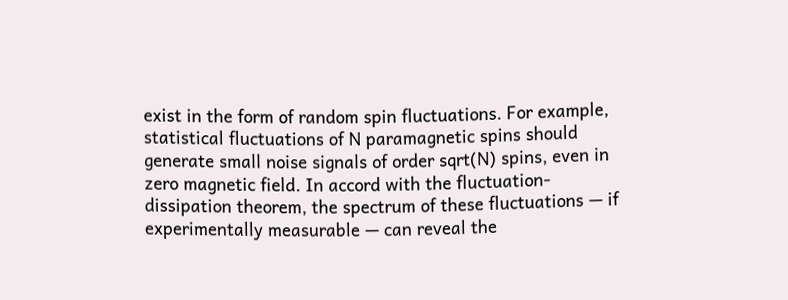exist in the form of random spin fluctuations. For example, statistical fluctuations of N paramagnetic spins should generate small noise signals of order sqrt(N) spins, even in zero magnetic field. In accord with the fluctuation-dissipation theorem, the spectrum of these fluctuations — if experimentally measurable — can reveal the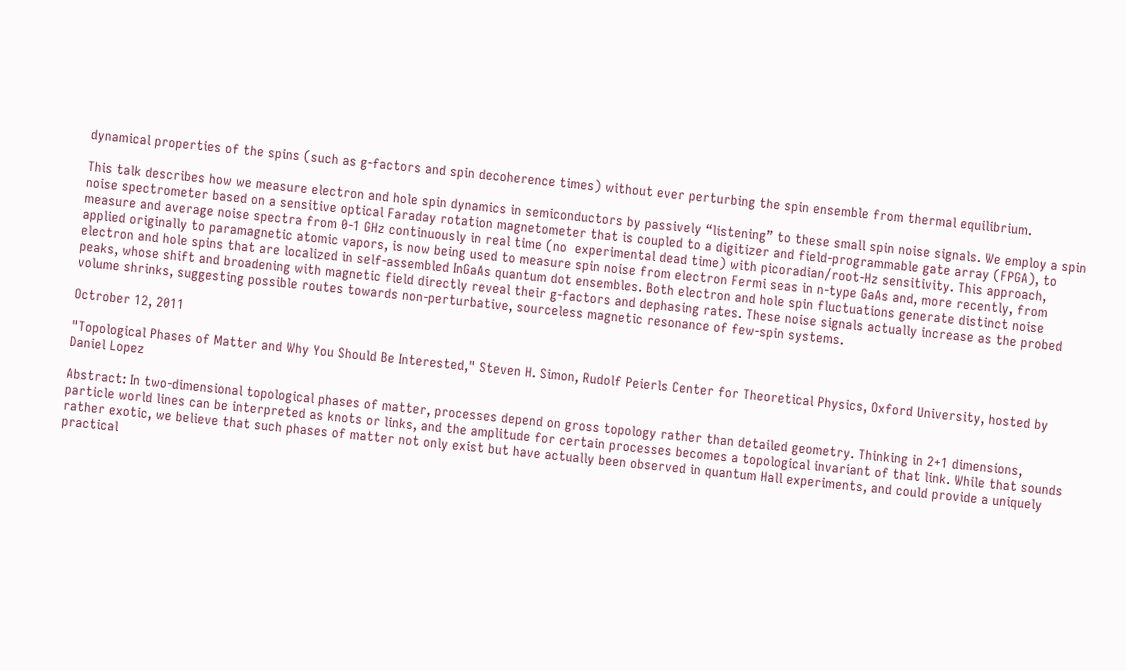dynamical properties of the spins (such as g-factors and spin decoherence times) without ever perturbing the spin ensemble from thermal equilibrium.

This talk describes how we measure electron and hole spin dynamics in semiconductors by passively “listening” to these small spin noise signals. We employ a spin noise spectrometer based on a sensitive optical Faraday rotation magnetometer that is coupled to a digitizer and field-programmable gate array (FPGA), to measure and average noise spectra from 0-1 GHz continuously in real time (no  experimental dead time) with picoradian/root-Hz sensitivity. This approach, applied originally to paramagnetic atomic vapors, is now being used to measure spin noise from electron Fermi seas in n-type GaAs and, more recently, from electron and hole spins that are localized in self-assembled InGaAs quantum dot ensembles. Both electron and hole spin fluctuations generate distinct noise peaks, whose shift and broadening with magnetic field directly reveal their g-factors and dephasing rates. These noise signals actually increase as the probed volume shrinks, suggesting possible routes towards non-perturbative, sourceless magnetic resonance of few-spin systems.

Octrober 12, 2011

"Topological Phases of Matter and Why You Should Be Interested," Steven H. Simon, Rudolf Peierls Center for Theoretical Physics, Oxford University, hosted by Daniel Lopez

Abstract: In two-dimensional topological phases of matter, processes depend on gross topology rather than detailed geometry. Thinking in 2+1 dimensions, particle world lines can be interpreted as knots or links, and the amplitude for certain processes becomes a topological invariant of that link. While that sounds rather exotic, we believe that such phases of matter not only exist but have actually been observed in quantum Hall experiments, and could provide a uniquely practical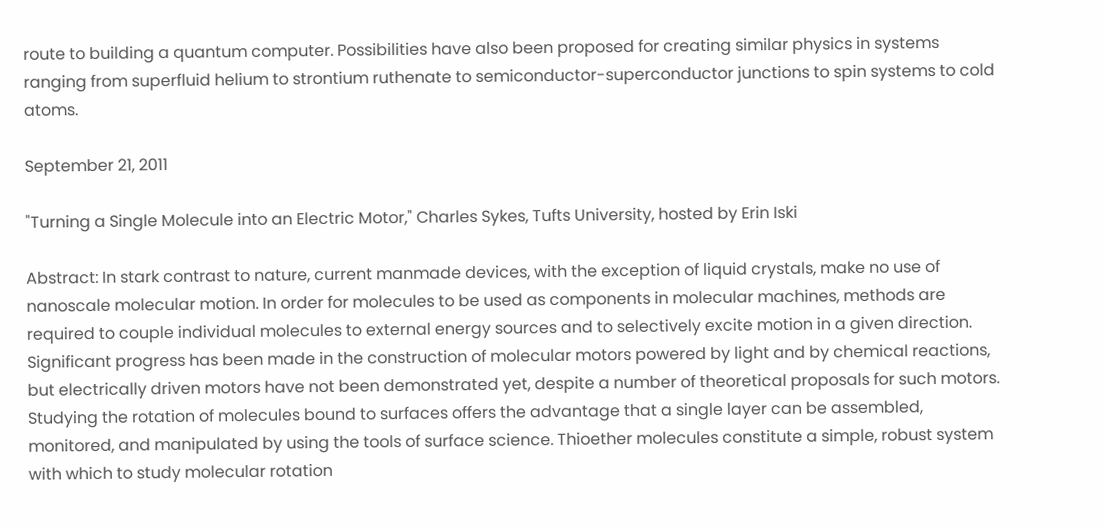route to building a quantum computer. Possibilities have also been proposed for creating similar physics in systems ranging from superfluid helium to strontium ruthenate to semiconductor-superconductor junctions to spin systems to cold atoms.

September 21, 2011

"Turning a Single Molecule into an Electric Motor," Charles Sykes, Tufts University, hosted by Erin Iski

Abstract: In stark contrast to nature, current manmade devices, with the exception of liquid crystals, make no use of nanoscale molecular motion. In order for molecules to be used as components in molecular machines, methods are required to couple individual molecules to external energy sources and to selectively excite motion in a given direction. Significant progress has been made in the construction of molecular motors powered by light and by chemical reactions, but electrically driven motors have not been demonstrated yet, despite a number of theoretical proposals for such motors. Studying the rotation of molecules bound to surfaces offers the advantage that a single layer can be assembled, monitored, and manipulated by using the tools of surface science. Thioether molecules constitute a simple, robust system with which to study molecular rotation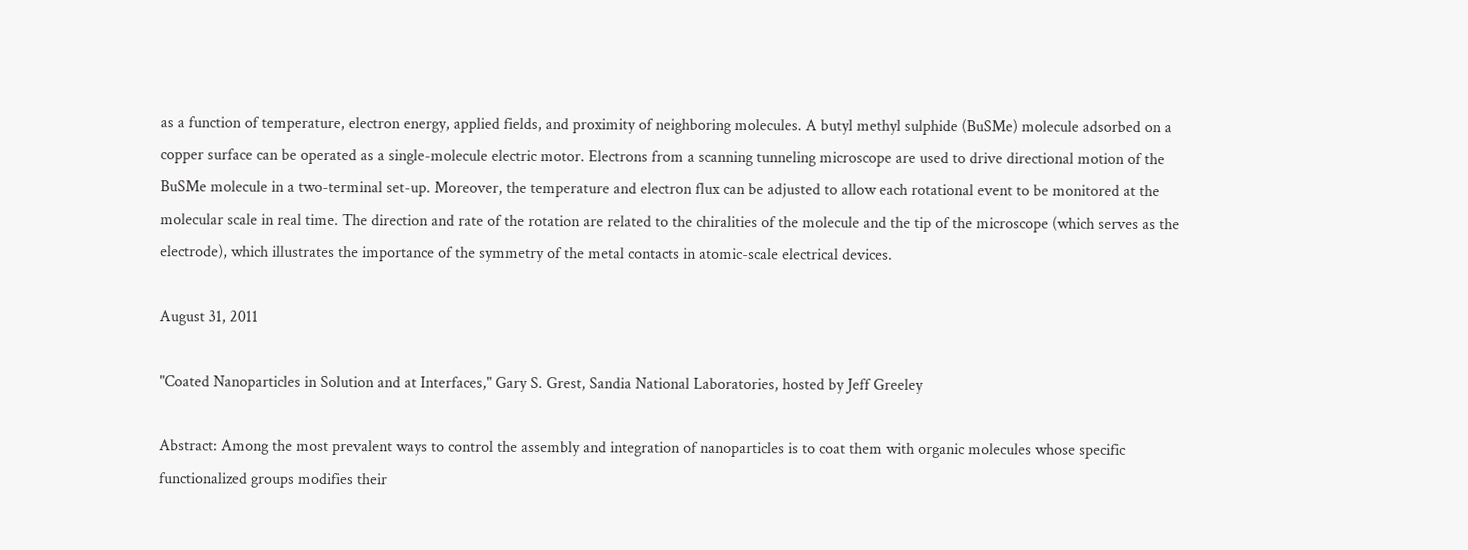as a function of temperature, electron energy, applied fields, and proximity of neighboring molecules. A butyl methyl sulphide (BuSMe) molecule adsorbed on a copper surface can be operated as a single-molecule electric motor. Electrons from a scanning tunneling microscope are used to drive directional motion of the BuSMe molecule in a two-terminal set-up. Moreover, the temperature and electron flux can be adjusted to allow each rotational event to be monitored at the molecular scale in real time. The direction and rate of the rotation are related to the chiralities of the molecule and the tip of the microscope (which serves as the electrode), which illustrates the importance of the symmetry of the metal contacts in atomic-scale electrical devices.

August 31, 2011

"Coated Nanoparticles in Solution and at Interfaces," Gary S. Grest, Sandia National Laboratories, hosted by Jeff Greeley

Abstract: Among the most prevalent ways to control the assembly and integration of nanoparticles is to coat them with organic molecules whose specific functionalized groups modifies their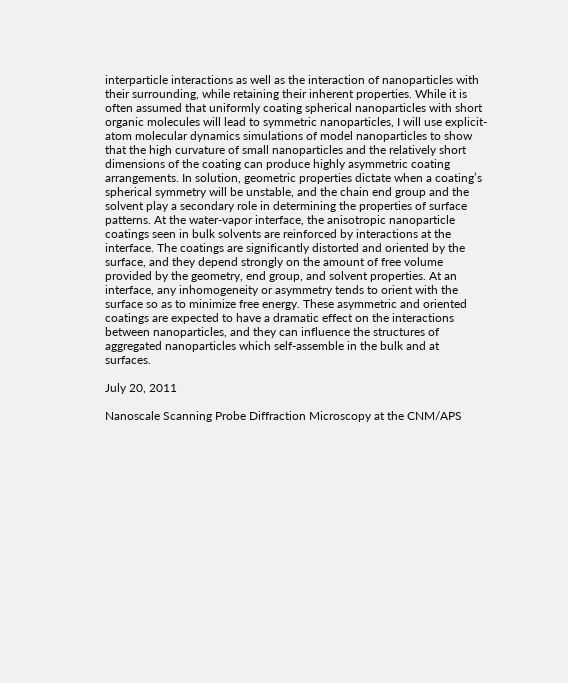interparticle interactions as well as the interaction of nanoparticles with their surrounding, while retaining their inherent properties. While it is often assumed that uniformly coating spherical nanoparticles with short organic molecules will lead to symmetric nanoparticles, I will use explicit-atom molecular dynamics simulations of model nanoparticles to show that the high curvature of small nanoparticles and the relatively short dimensions of the coating can produce highly asymmetric coating arrangements. In solution, geometric properties dictate when a coating’s spherical symmetry will be unstable, and the chain end group and the solvent play a secondary role in determining the properties of surface patterns. At the water-vapor interface, the anisotropic nanoparticle coatings seen in bulk solvents are reinforced by interactions at the interface. The coatings are significantly distorted and oriented by the surface, and they depend strongly on the amount of free volume provided by the geometry, end group, and solvent properties. At an interface, any inhomogeneity or asymmetry tends to orient with the surface so as to minimize free energy. These asymmetric and oriented coatings are expected to have a dramatic effect on the interactions between nanoparticles, and they can influence the structures of aggregated nanoparticles which self-assemble in the bulk and at surfaces.

July 20, 2011

Nanoscale Scanning Probe Diffraction Microscopy at the CNM/APS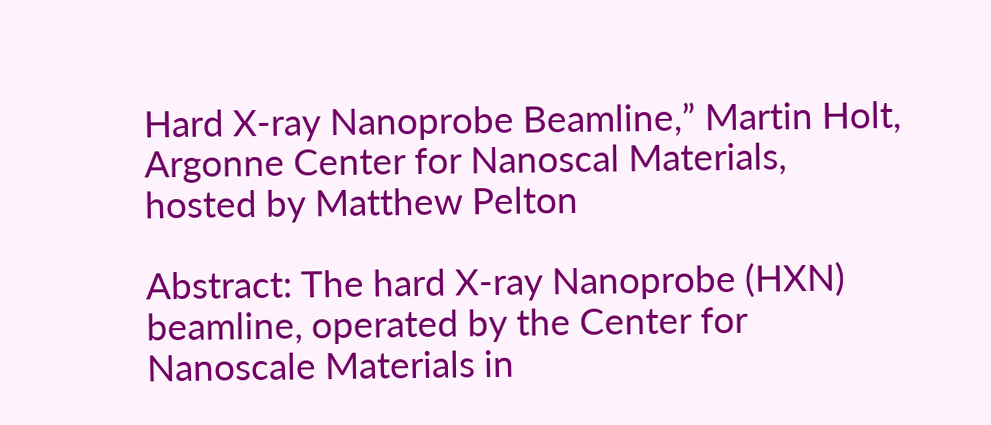Hard X-ray Nanoprobe Beamline,” Martin Holt, Argonne Center for Nanoscal Materials, hosted by Matthew Pelton

Abstract: The hard X-ray Nanoprobe (HXN) beamline, operated by the Center for Nanoscale Materials in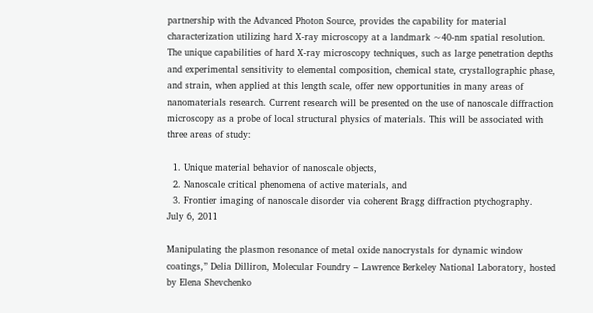partnership with the Advanced Photon Source, provides the capability for material characterization utilizing hard X-ray microscopy at a landmark ~40-nm spatial resolution. The unique capabilities of hard X-ray microscopy techniques, such as large penetration depths and experimental sensitivity to elemental composition, chemical state, crystallographic phase, and strain, when applied at this length scale, offer new opportunities in many areas of nanomaterials research. Current research will be presented on the use of nanoscale diffraction microscopy as a probe of local structural physics of materials. This will be associated with three areas of study:

  1. Unique material behavior of nanoscale objects,
  2. Nanoscale critical phenomena of active materials, and
  3. Frontier imaging of nanoscale disorder via coherent Bragg diffraction ptychography.
July 6, 2011

Manipulating the plasmon resonance of metal oxide nanocrystals for dynamic window coatings,” Delia Dilliron, Molecular Foundry – Lawrence Berkeley National Laboratory, hosted by Elena Shevchenko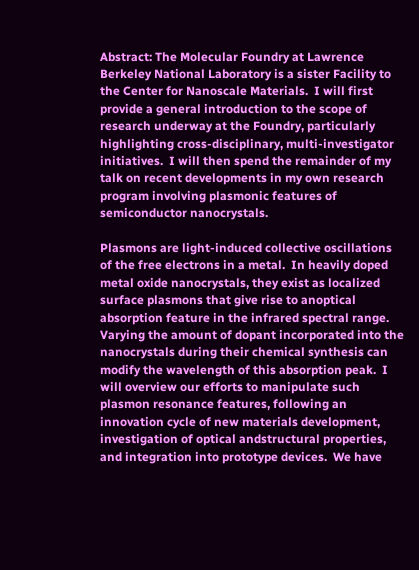Abstract: The Molecular Foundry at Lawrence Berkeley National Laboratory is a sister Facility to the Center for Nanoscale Materials.  I will first provide a general introduction to the scope of research underway at the Foundry, particularly highlighting cross-disciplinary, multi-investigator initiatives.  I will then spend the remainder of my talk on recent developments in my own research program involving plasmonic features of semiconductor nanocrystals.

Plasmons are light-induced collective oscillations of the free electrons in a metal.  In heavily doped metal oxide nanocrystals, they exist as localized surface plasmons that give rise to anoptical absorption feature in the infrared spectral range.  Varying the amount of dopant incorporated into the nanocrystals during their chemical synthesis can modify the wavelength of this absorption peak.  I will overview our efforts to manipulate such plasmon resonance features, following an innovation cycle of new materials development, investigation of optical andstructural properties, and integration into prototype devices.  We have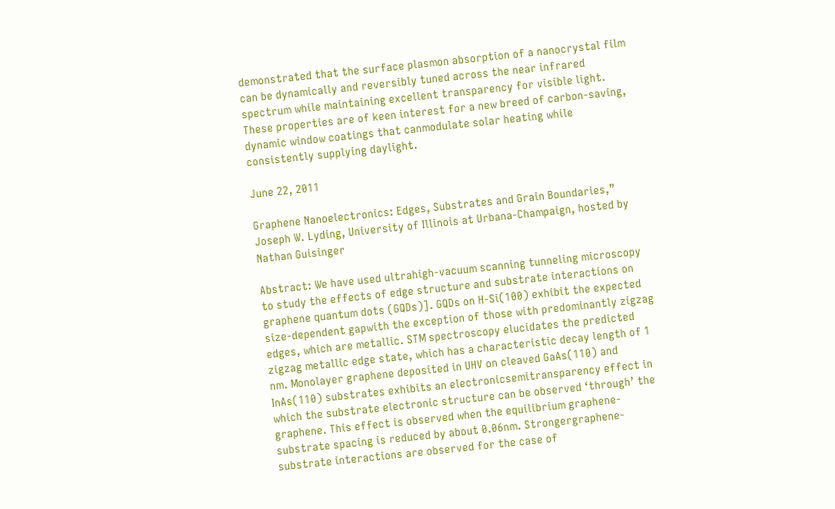demonstrated that the surface plasmon absorption of a nanocrystal film can be dynamically and reversibly tuned across the near infrared spectrum while maintaining excellent transparency for visible light.  These properties are of keen interest for a new breed of carbon-saving, dynamic window coatings that canmodulate solar heating while consistently supplying daylight.

June 22, 2011

Graphene Nanoelectronics: Edges, Substrates and Grain Boundaries,” Joseph W. Lyding, University of Illinois at Urbana-Champaign, hosted by Nathan Guisinger

Abstract: We have used ultrahigh-vacuum scanning tunneling microscopy to study the effects of edge structure and substrate interactions on graphene quantum dots (GQDs)]. GQDs on H-Si(100) exhibit the expected size-dependent gapwith the exception of those with predominantly zigzag edges, which are metallic. STM spectroscopy elucidates the predicted zigzag metallic edge state, which has a characteristic decay length of 1 nm. Monolayer graphene deposited in UHV on cleaved GaAs(110) and InAs(110) substrates exhibits an electronicsemitransparency effect in which the substrate electronic structure can be observed ‘through’ the graphene. This effect is observed when the equilibrium graphene-substrate spacing is reduced by about 0.06nm. Strongergraphene-substrate interactions are observed for the case of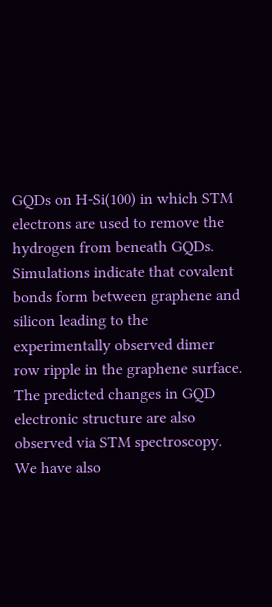GQDs on H-Si(100) in which STM electrons are used to remove the hydrogen from beneath GQDs. Simulations indicate that covalent bonds form between graphene and silicon leading to the experimentally observed dimer row ripple in the graphene surface. The predicted changes in GQD electronic structure are also observed via STM spectroscopy. We have also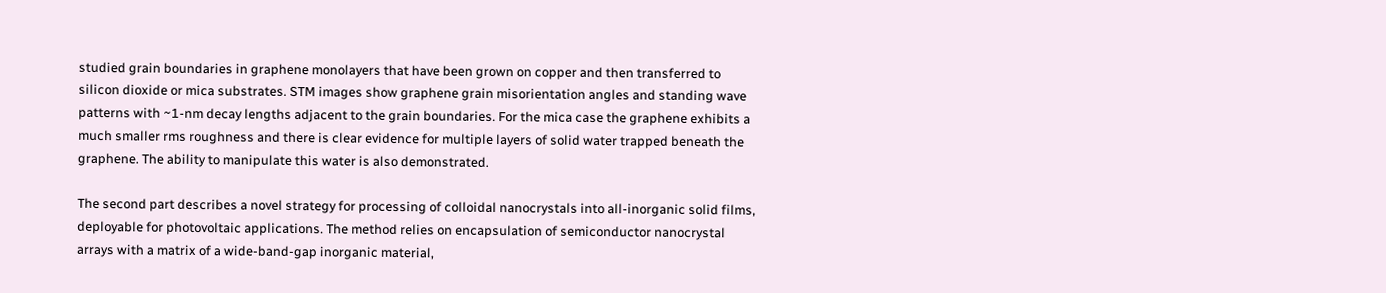studied grain boundaries in graphene monolayers that have been grown on copper and then transferred to silicon dioxide or mica substrates. STM images show graphene grain misorientation angles and standing wave patterns with ~1-nm decay lengths adjacent to the grain boundaries. For the mica case the graphene exhibits a much smaller rms roughness and there is clear evidence for multiple layers of solid water trapped beneath the graphene. The ability to manipulate this water is also demonstrated.

The second part describes a novel strategy for processing of colloidal nanocrystals into all-inorganic solid films, deployable for photovoltaic applications. The method relies on encapsulation of semiconductor nanocrystal arrays with a matrix of a wide-band-gap inorganic material,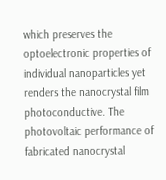which preserves the optoelectronic properties of individual nanoparticles yet renders the nanocrystal film photoconductive. The photovoltaic performance of fabricated nanocrystal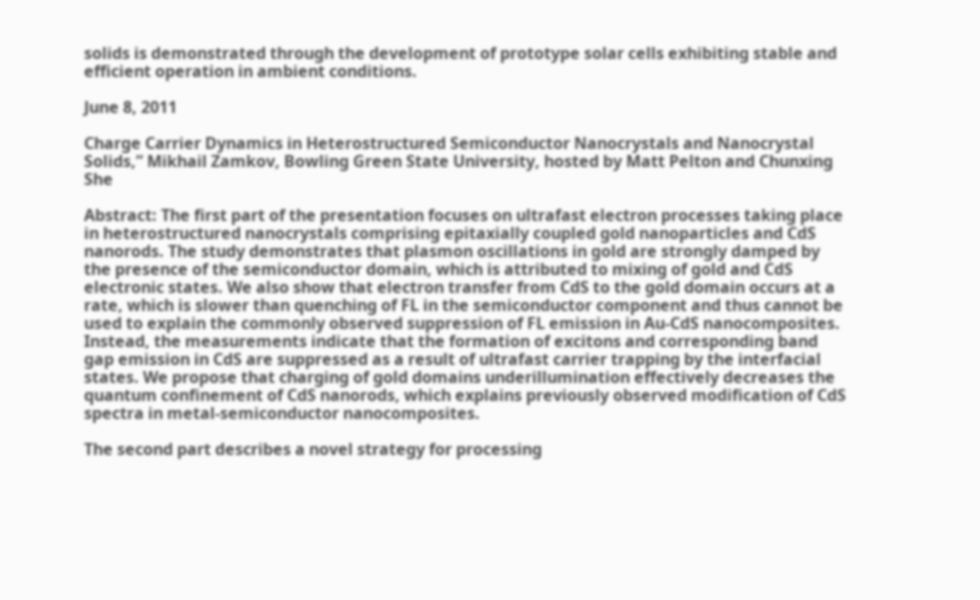solids is demonstrated through the development of prototype solar cells exhibiting stable and efficient operation in ambient conditions.

June 8, 2011

Charge Carrier Dynamics in Heterostructured Semiconductor Nanocrystals and Nanocrystal Solids,” Mikhail Zamkov, Bowling Green State University, hosted by Matt Pelton and Chunxing She

Abstract: The first part of the presentation focuses on ultrafast electron processes taking place in heterostructured nanocrystals comprising epitaxially coupled gold nanoparticles and CdS nanorods. The study demonstrates that plasmon oscillations in gold are strongly damped by the presence of the semiconductor domain, which is attributed to mixing of gold and CdS electronic states. We also show that electron transfer from CdS to the gold domain occurs at a rate, which is slower than quenching of FL in the semiconductor component and thus cannot be used to explain the commonly observed suppression of FL emission in Au-CdS nanocomposites. Instead, the measurements indicate that the formation of excitons and corresponding band gap emission in CdS are suppressed as a result of ultrafast carrier trapping by the interfacial states. We propose that charging of gold domains underillumination effectively decreases the quantum confinement of CdS nanorods, which explains previously observed modification of CdS spectra in metal-semiconductor nanocomposites.

The second part describes a novel strategy for processing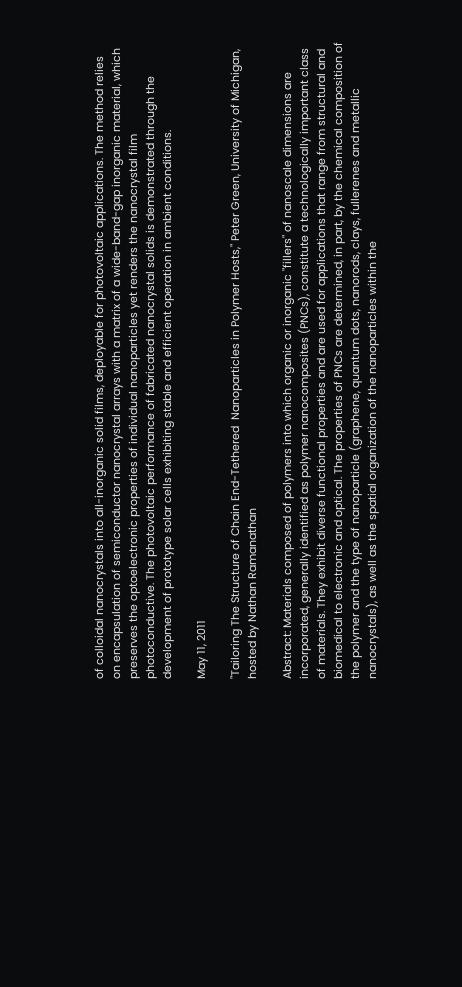of colloidal nanocrystals into all-inorganic solid films, deployable for photovoltaic applications. The method relies on encapsulation of semiconductor nanocrystal arrays with a matrix of a wide-band-gap inorganic material, which preserves the optoelectronic properties of individual nanoparticles yet renders the nanocrystal film photoconductive. The photovoltaic performance of fabricated nanocrystal solids is demonstrated through the development of prototype solar cells exhibiting stable and efficient operation in ambient conditions.

May 11, 2011

"Tailoring The Structure of Chain End-Tethered  Nanoparticles in Polymer Hosts," Peter Green, University of Michigan, hosted by Nathan Ramanathan

Abstract: Materials composed of polymers into which organic or inorganic "fillers" of nanoscale dimensions are incorporated, generally identified as polymer nanocomposites (PNCs), constitute a technologically important class of materials. They exhibit diverse functional properties and are used for applications that range from structural and biomedical to electronic and optical. The properties of PNCs are determined, in part, by the chemical composition of the polymer and the type of nanoparticle (graphene, quantum dots, nanorods, clays, fullerenes and metallic nanocrystals), as well as the spatial organization of the nanoparticles within the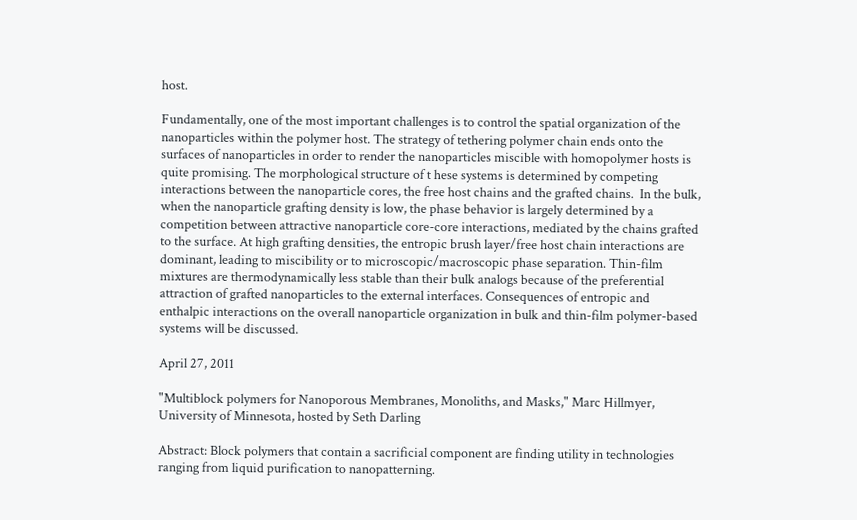host.

Fundamentally, one of the most important challenges is to control the spatial organization of the nanoparticles within the polymer host. The strategy of tethering polymer chain ends onto the surfaces of nanoparticles in order to render the nanoparticles miscible with homopolymer hosts is quite promising. The morphological structure of t hese systems is determined by competing interactions between the nanoparticle cores, the free host chains and the grafted chains.  In the bulk, when the nanoparticle grafting density is low, the phase behavior is largely determined by a competition between attractive nanoparticle core-core interactions, mediated by the chains grafted to the surface. At high grafting densities, the entropic brush layer/free host chain interactions are dominant, leading to miscibility or to microscopic/macroscopic phase separation. Thin-film mixtures are thermodynamically less stable than their bulk analogs because of the preferential attraction of grafted nanoparticles to the external interfaces. Consequences of entropic and enthalpic interactions on the overall nanoparticle organization in bulk and thin-film polymer-based systems will be discussed.

April 27, 2011

"Multiblock polymers for Nanoporous Membranes, Monoliths, and Masks," Marc Hillmyer, University of Minnesota, hosted by Seth Darling

Abstract: Block polymers that contain a sacrificial component are finding utility in technologies ranging from liquid purification to nanopatterning.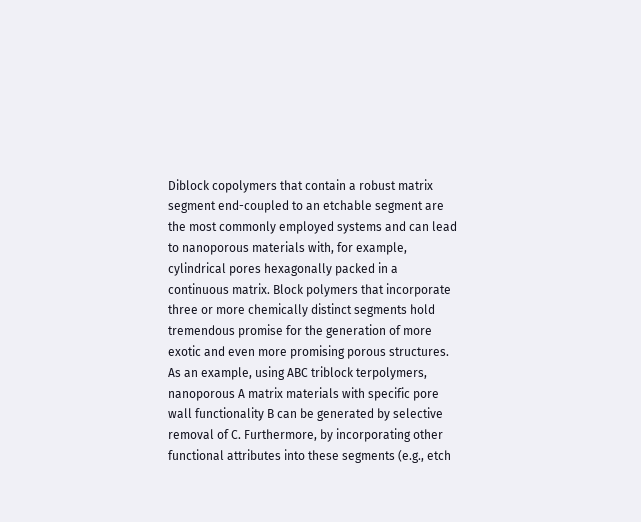Diblock copolymers that contain a robust matrix segment end-coupled to an etchable segment are the most commonly employed systems and can lead to nanoporous materials with, for example, cylindrical pores hexagonally packed in a continuous matrix. Block polymers that incorporate three or more chemically distinct segments hold tremendous promise for the generation of more exotic and even more promising porous structures. As an example, using ABC triblock terpolymers, nanoporous A matrix materials with specific pore wall functionality B can be generated by selective removal of C. Furthermore, by incorporating other functional attributes into these segments (e.g., etch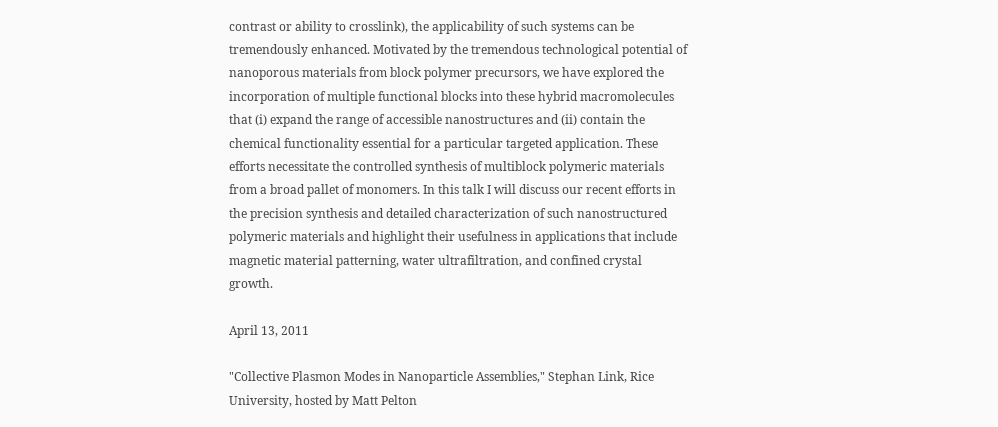contrast or ability to crosslink), the applicability of such systems can be tremendously enhanced. Motivated by the tremendous technological potential of nanoporous materials from block polymer precursors, we have explored the incorporation of multiple functional blocks into these hybrid macromolecules that (i) expand the range of accessible nanostructures and (ii) contain the chemical functionality essential for a particular targeted application. These efforts necessitate the controlled synthesis of multiblock polymeric materials from a broad pallet of monomers. In this talk I will discuss our recent efforts in the precision synthesis and detailed characterization of such nanostructured polymeric materials and highlight their usefulness in applications that include magnetic material patterning, water ultrafiltration, and confined crystal growth.

April 13, 2011

"Collective Plasmon Modes in Nanoparticle Assemblies," Stephan Link, Rice University, hosted by Matt Pelton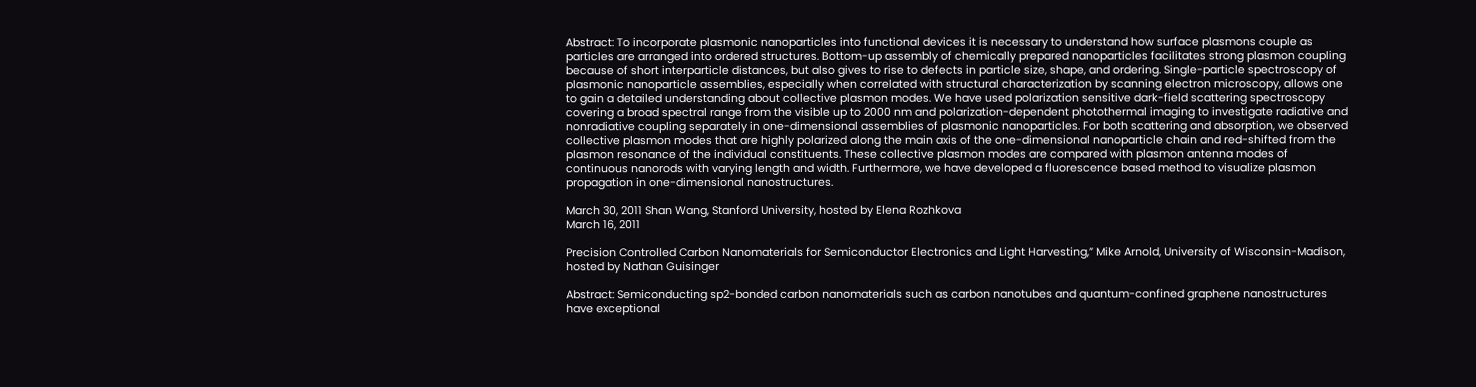Abstract: To incorporate plasmonic nanoparticles into functional devices it is necessary to understand how surface plasmons couple as particles are arranged into ordered structures. Bottom-up assembly of chemically prepared nanoparticles facilitates strong plasmon coupling because of short interparticle distances, but also gives to rise to defects in particle size, shape, and ordering. Single-particle spectroscopy of plasmonic nanoparticle assemblies, especially when correlated with structural characterization by scanning electron microscopy, allows one to gain a detailed understanding about collective plasmon modes. We have used polarization sensitive dark-field scattering spectroscopy covering a broad spectral range from the visible up to 2000 nm and polarization-dependent photothermal imaging to investigate radiative and nonradiative coupling separately in one-dimensional assemblies of plasmonic nanoparticles. For both scattering and absorption, we observed collective plasmon modes that are highly polarized along the main axis of the one-dimensional nanoparticle chain and red-shifted from the plasmon resonance of the individual constituents. These collective plasmon modes are compared with plasmon antenna modes of continuous nanorods with varying length and width. Furthermore, we have developed a fluorescence based method to visualize plasmon propagation in one-dimensional nanostructures.

March 30, 2011 Shan Wang, Stanford University, hosted by Elena Rozhkova
March 16, 2011

Precision Controlled Carbon Nanomaterials for Semiconductor Electronics and Light Harvesting,” Mike Arnold, University of Wisconsin-Madison, hosted by Nathan Guisinger

Abstract: Semiconducting sp2-bonded carbon nanomaterials such as carbon nanotubes and quantum-confined graphene nanostructures have exceptional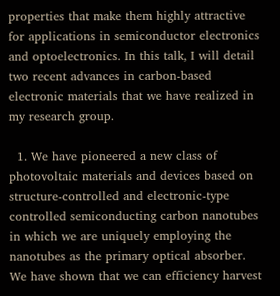properties that make them highly attractive for applications in semiconductor electronics and optoelectronics. In this talk, I will detail two recent advances in carbon-based electronic materials that we have realized in my research group.

  1. We have pioneered a new class of photovoltaic materials and devices based on structure-controlled and electronic-type controlled semiconducting carbon nanotubes in which we are uniquely employing the nanotubes as the primary optical absorber.  We have shown that we can efficiency harvest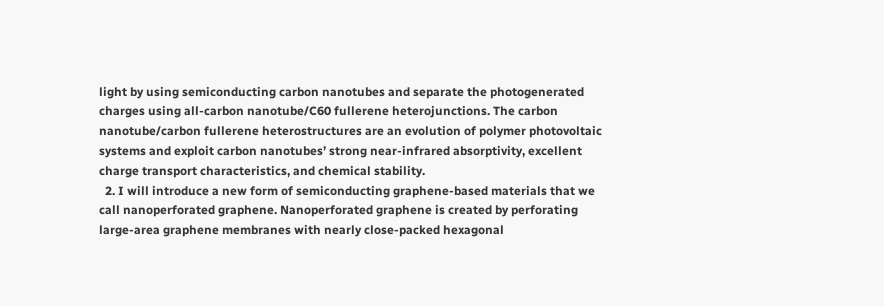light by using semiconducting carbon nanotubes and separate the photogenerated charges using all-carbon nanotube/C60 fullerene heterojunctions. The carbon nanotube/carbon fullerene heterostructures are an evolution of polymer photovoltaic systems and exploit carbon nanotubes’ strong near-infrared absorptivity, excellent charge transport characteristics, and chemical stability.
  2. I will introduce a new form of semiconducting graphene-based materials that we call nanoperforated graphene. Nanoperforated graphene is created by perforating large-area graphene membranes with nearly close-packed hexagonal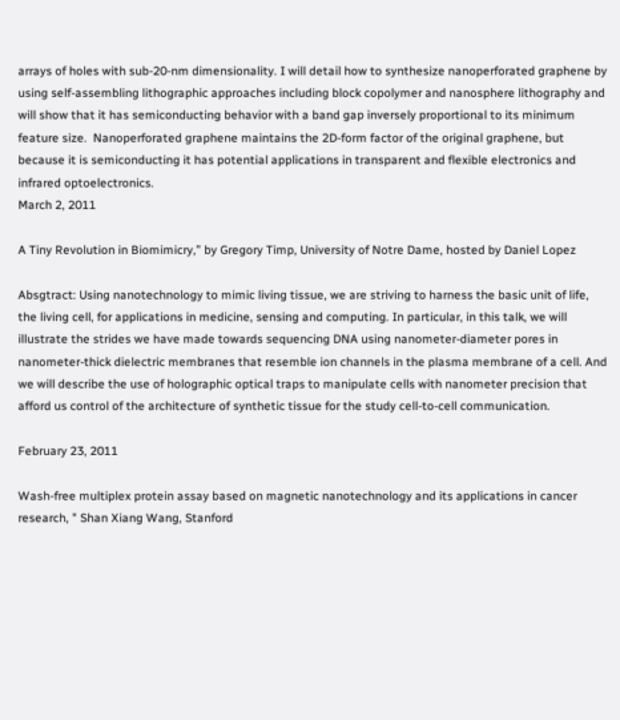arrays of holes with sub-20-nm dimensionality. I will detail how to synthesize nanoperforated graphene by using self-assembling lithographic approaches including block copolymer and nanosphere lithography and will show that it has semiconducting behavior with a band gap inversely proportional to its minimum feature size.  Nanoperforated graphene maintains the 2D-form factor of the original graphene, but because it is semiconducting it has potential applications in transparent and flexible electronics and infrared optoelectronics.
March 2, 2011

A Tiny Revolution in Biomimicry,” by Gregory Timp, University of Notre Dame, hosted by Daniel Lopez

Absgtract: Using nanotechnology to mimic living tissue, we are striving to harness the basic unit of life, the living cell, for applications in medicine, sensing and computing. In particular, in this talk, we will illustrate the strides we have made towards sequencing DNA using nanometer-diameter pores in nanometer-thick dielectric membranes that resemble ion channels in the plasma membrane of a cell. And we will describe the use of holographic optical traps to manipulate cells with nanometer precision that afford us control of the architecture of synthetic tissue for the study cell-to-cell communication.

February 23, 2011

Wash-free multiplex protein assay based on magnetic nanotechnology and its applications in cancer research, " Shan Xiang Wang, Stanford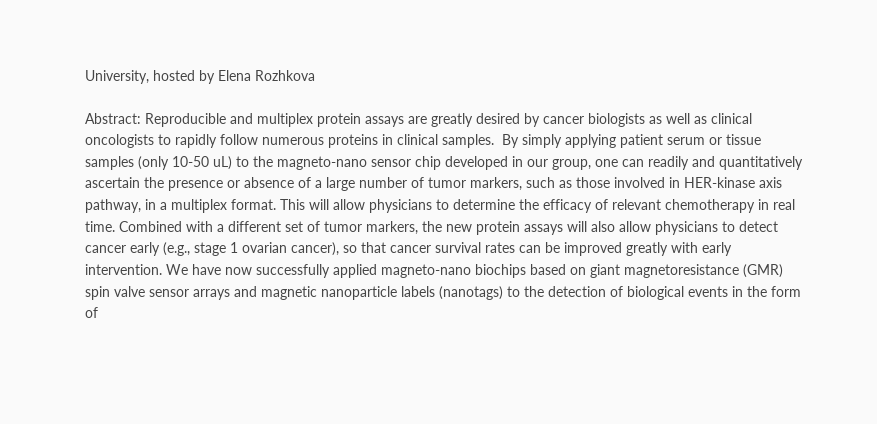University, hosted by Elena Rozhkova

Abstract: Reproducible and multiplex protein assays are greatly desired by cancer biologists as well as clinical oncologists to rapidly follow numerous proteins in clinical samples.  By simply applying patient serum or tissue samples (only 10-50 uL) to the magneto-nano sensor chip developed in our group, one can readily and quantitatively ascertain the presence or absence of a large number of tumor markers, such as those involved in HER-kinase axis pathway, in a multiplex format. This will allow physicians to determine the efficacy of relevant chemotherapy in real time. Combined with a different set of tumor markers, the new protein assays will also allow physicians to detect cancer early (e.g., stage 1 ovarian cancer), so that cancer survival rates can be improved greatly with early intervention. We have now successfully applied magneto-nano biochips based on giant magnetoresistance (GMR) spin valve sensor arrays and magnetic nanoparticle labels (nanotags) to the detection of biological events in the form of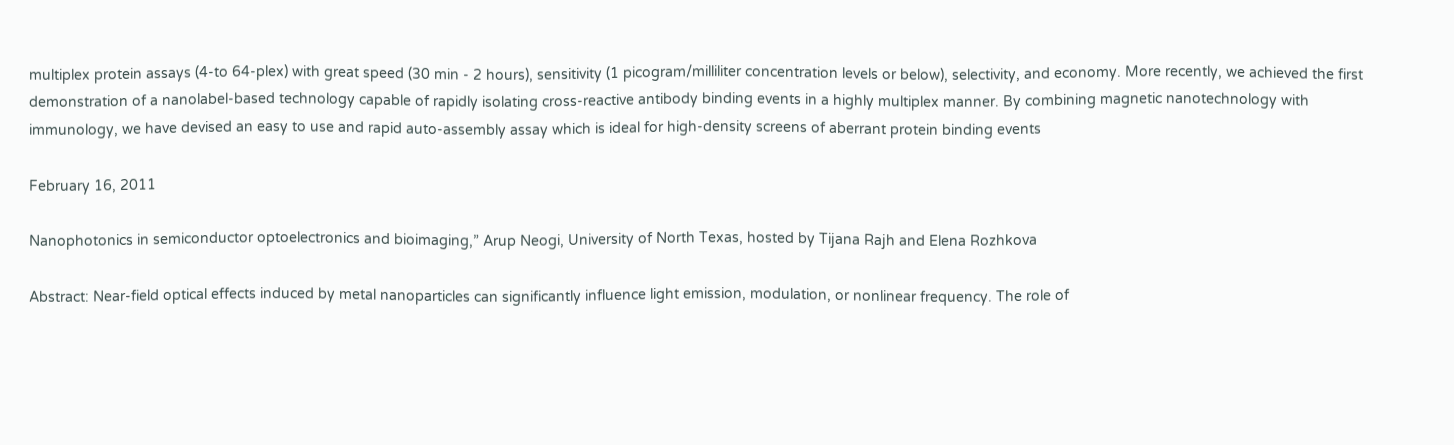multiplex protein assays (4-to 64-plex) with great speed (30 min - 2 hours), sensitivity (1 picogram/milliliter concentration levels or below), selectivity, and economy. More recently, we achieved the first demonstration of a nanolabel-based technology capable of rapidly isolating cross-reactive antibody binding events in a highly multiplex manner. By combining magnetic nanotechnology with immunology, we have devised an easy to use and rapid auto-assembly assay which is ideal for high-density screens of aberrant protein binding events

February 16, 2011

Nanophotonics in semiconductor optoelectronics and bioimaging,” Arup Neogi, University of North Texas, hosted by Tijana Rajh and Elena Rozhkova

Abstract: Near-field optical effects induced by metal nanoparticles can significantly influence light emission, modulation, or nonlinear frequency. The role of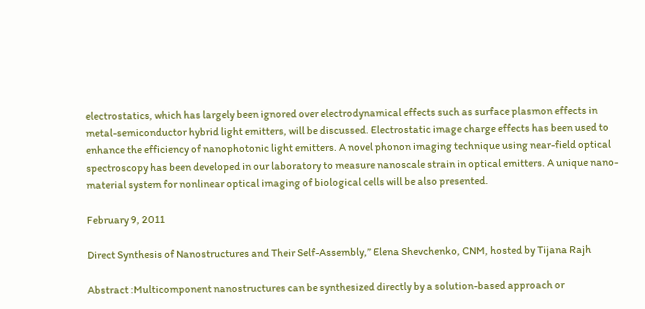electrostatics, which has largely been ignored over electrodynamical effects such as surface plasmon effects in metal-semiconductor hybrid light emitters, will be discussed. Electrostatic image charge effects has been used to enhance the efficiency of nanophotonic light emitters. A novel phonon imaging technique using near-field optical spectroscopy has been developed in our laboratory to measure nanoscale strain in optical emitters. A unique nano-material system for nonlinear optical imaging of biological cells will be also presented.

February 9, 2011

Direct Synthesis of Nanostructures and Their Self-Assembly,” Elena Shevchenko, CNM, hosted by Tijana Rajh

Abstract :Multicomponent nanostructures can be synthesized directly by a solution-based approach or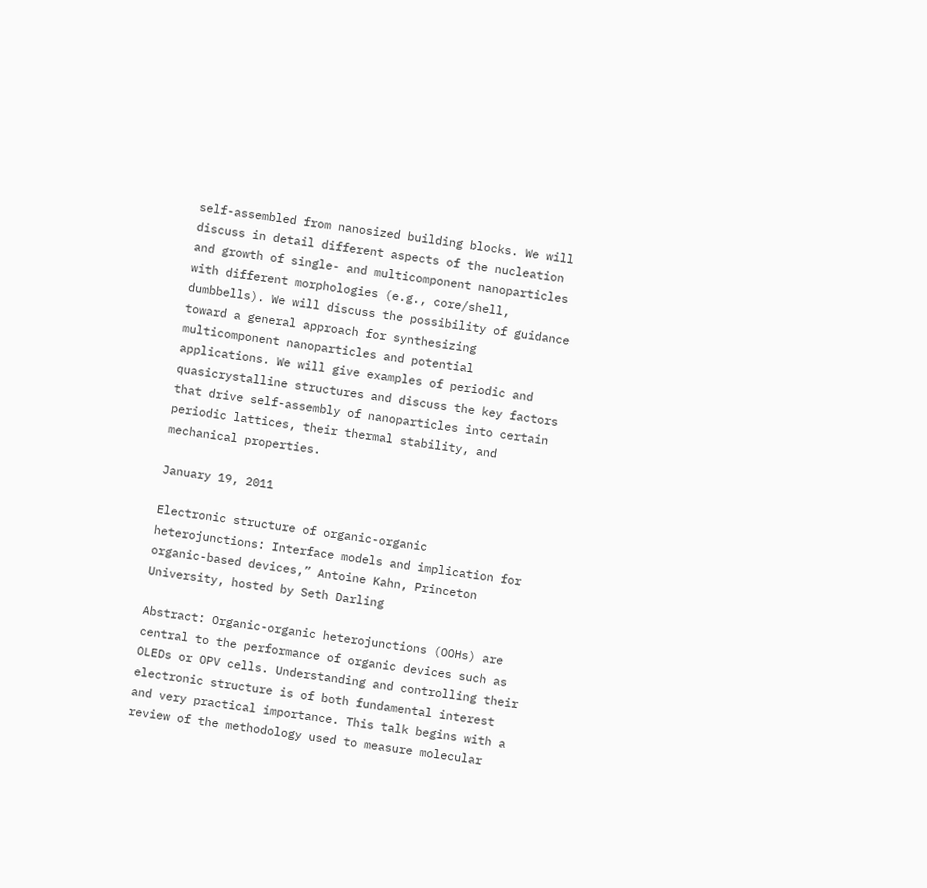self-assembled from nanosized building blocks. We will discuss in detail different aspects of the nucleation and growth of single- and multicomponent nanoparticles with different morphologies (e.g., core/shell, dumbbells). We will discuss the possibility of guidance toward a general approach for synthesizing multicomponent nanoparticles and potential applications. We will give examples of periodic and quasicrystalline structures and discuss the key factors that drive self-assembly of nanoparticles into certain periodic lattices, their thermal stability, and mechanical properties.

January 19, 2011

Electronic structure of organic-organic heterojunctions: Interface models and implication for organic-based devices,” Antoine Kahn, Princeton University, hosted by Seth Darling

Abstract: Organic-organic heterojunctions (OOHs) are central to the performance of organic devices such as OLEDs or OPV cells. Understanding and controlling their electronic structure is of both fundamental interest and very practical importance. This talk begins with a review of the methodology used to measure molecular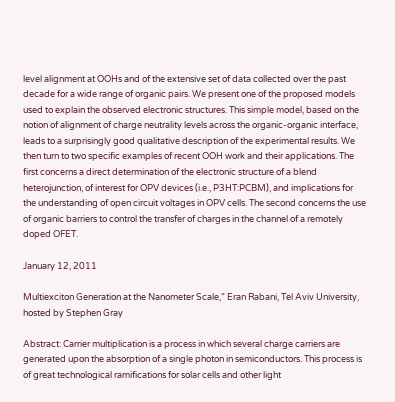level alignment at OOHs and of the extensive set of data collected over the past decade for a wide range of organic pairs. We present one of the proposed models used to explain the observed electronic structures. This simple model, based on the notion of alignment of charge neutrality levels across the organic-organic interface, leads to a surprisingly good qualitative description of the experimental results. We then turn to two specific examples of recent OOH work and their applications. The first concerns a direct determination of the electronic structure of a blend heterojunction, of interest for OPV devices (i.e., P3HT:PCBM), and implications for the understanding of open circuit voltages in OPV cells. The second concerns the use of organic barriers to control the transfer of charges in the channel of a remotely doped OFET.

January 12, 2011

Multiexciton Generation at the Nanometer Scale,” Eran Rabani, Tel Aviv University, hosted by Stephen Gray

Abstract: Carrier multiplication is a process in which several charge carriers are generated upon the absorption of a single photon in semiconductors. This process is of great technological ramifications for solar cells and other light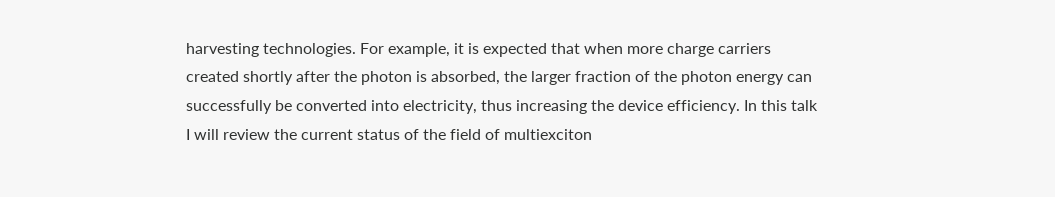harvesting technologies. For example, it is expected that when more charge carriers created shortly after the photon is absorbed, the larger fraction of the photon energy can successfully be converted into electricity, thus increasing the device efficiency. In this talk I will review the current status of the field of multiexciton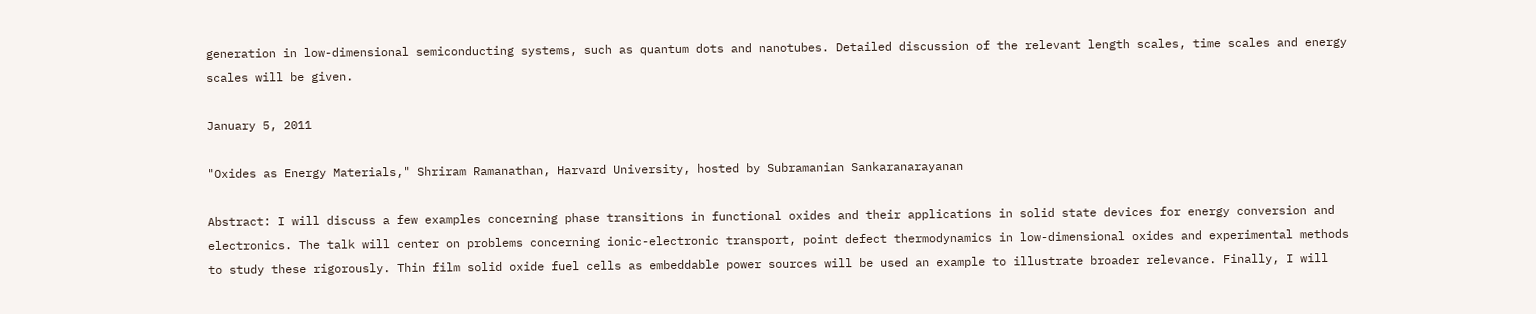generation in low-dimensional semiconducting systems, such as quantum dots and nanotubes. Detailed discussion of the relevant length scales, time scales and energy scales will be given.

January 5, 2011

"Oxides as Energy Materials," Shriram Ramanathan, Harvard University, hosted by Subramanian Sankaranarayanan

Abstract: I will discuss a few examples concerning phase transitions in functional oxides and their applications in solid state devices for energy conversion and electronics. The talk will center on problems concerning ionic-electronic transport, point defect thermodynamics in low-dimensional oxides and experimental methods to study these rigorously. Thin film solid oxide fuel cells as embeddable power sources will be used an example to illustrate broader relevance. Finally, I will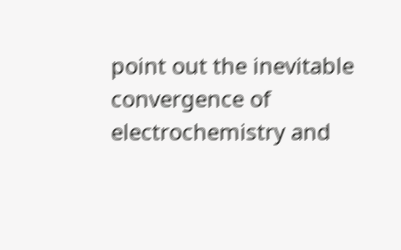point out the inevitable convergence of electrochemistry and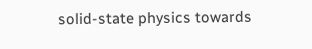solid-state physics towards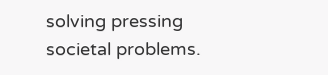solving pressing societal problems.